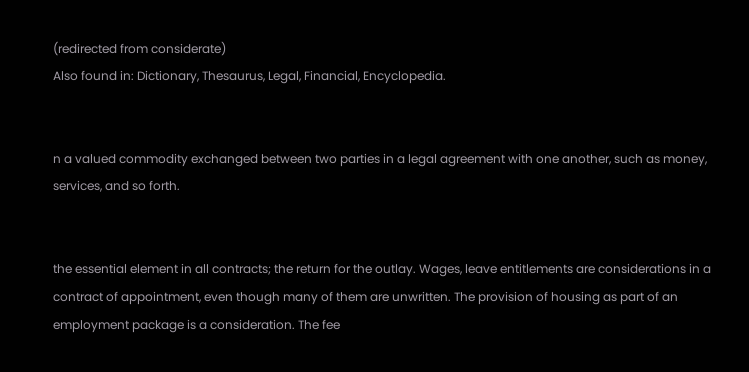(redirected from considerate)
Also found in: Dictionary, Thesaurus, Legal, Financial, Encyclopedia.


n a valued commodity exchanged between two parties in a legal agreement with one another, such as money, services, and so forth.


the essential element in all contracts; the return for the outlay. Wages, leave entitlements are considerations in a contract of appointment, even though many of them are unwritten. The provision of housing as part of an employment package is a consideration. The fee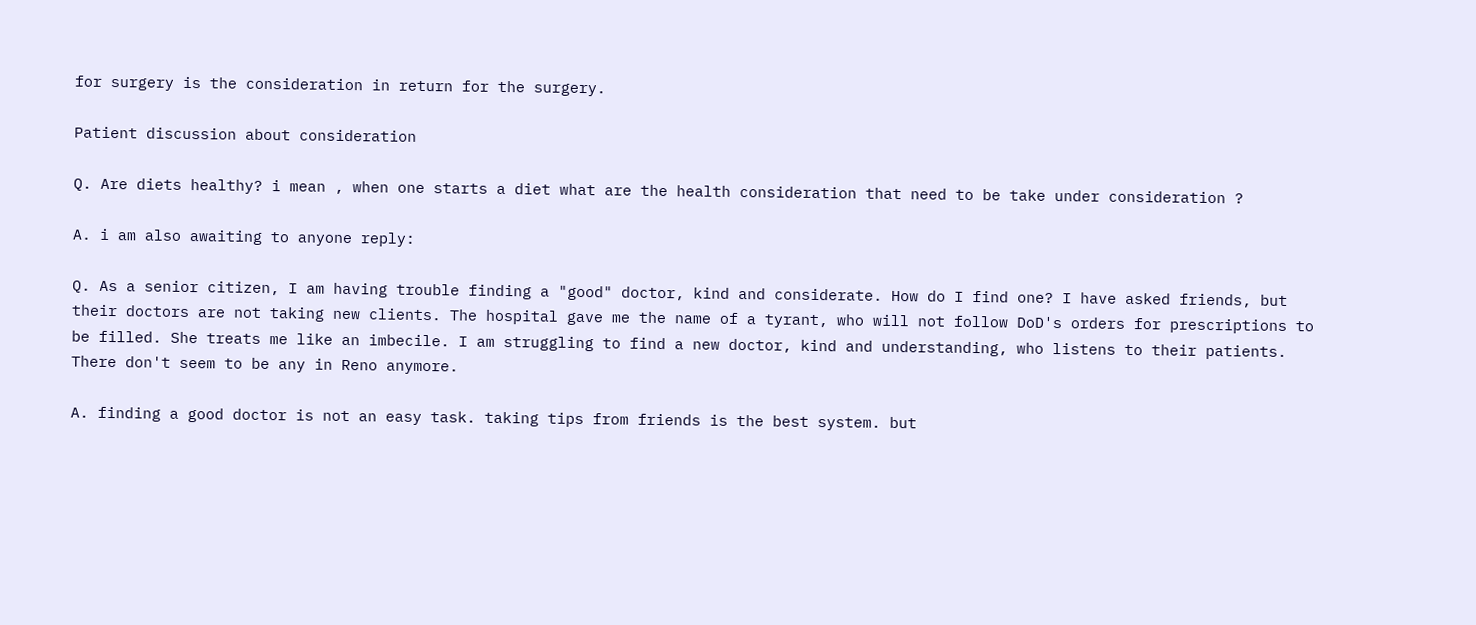for surgery is the consideration in return for the surgery.

Patient discussion about consideration

Q. Are diets healthy? i mean , when one starts a diet what are the health consideration that need to be take under consideration ?

A. i am also awaiting to anyone reply:

Q. As a senior citizen, I am having trouble finding a "good" doctor, kind and considerate. How do I find one? I have asked friends, but their doctors are not taking new clients. The hospital gave me the name of a tyrant, who will not follow DoD's orders for prescriptions to be filled. She treats me like an imbecile. I am struggling to find a new doctor, kind and understanding, who listens to their patients. There don't seem to be any in Reno anymore.

A. finding a good doctor is not an easy task. taking tips from friends is the best system. but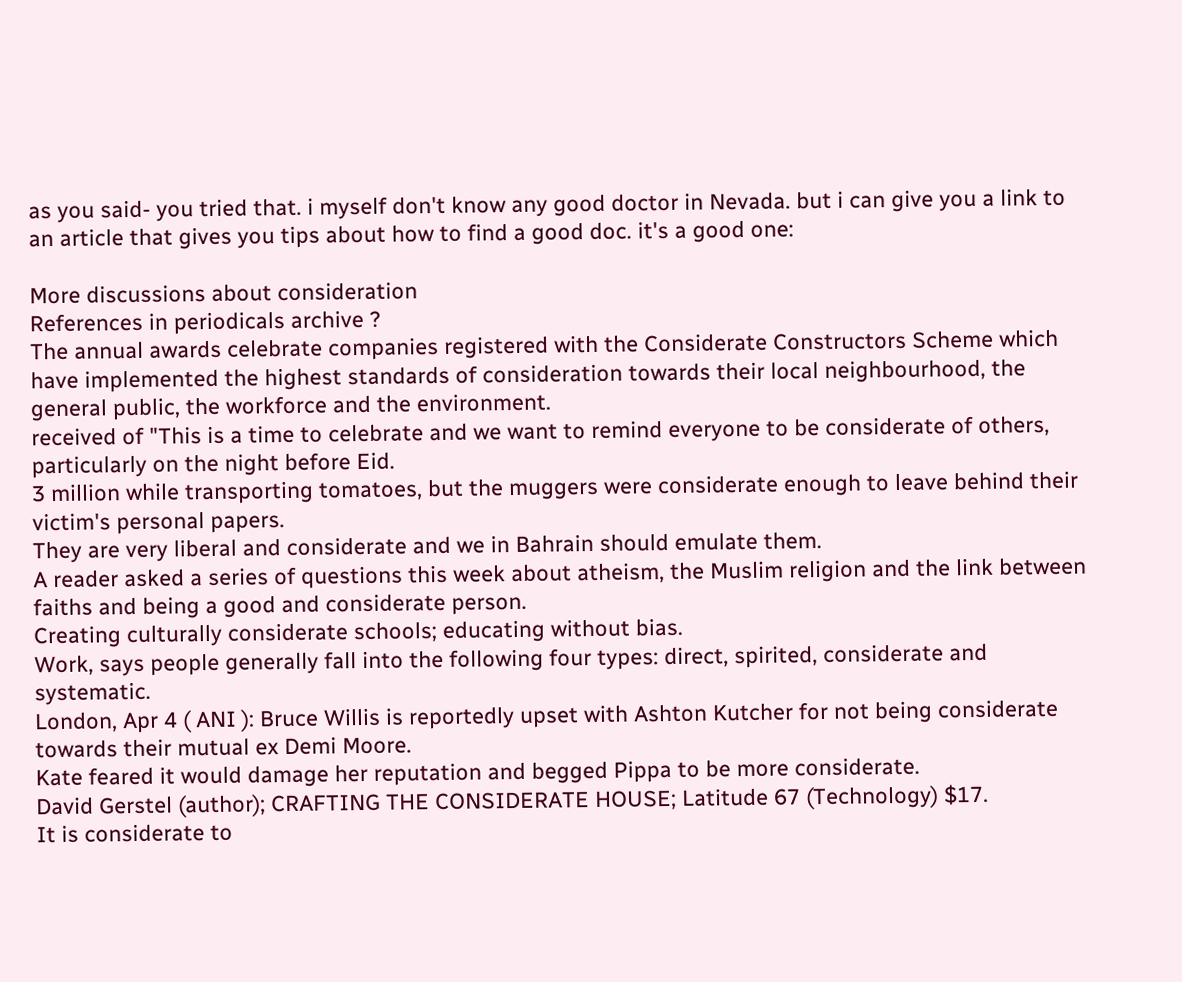as you said- you tried that. i myself don't know any good doctor in Nevada. but i can give you a link to an article that gives you tips about how to find a good doc. it's a good one:

More discussions about consideration
References in periodicals archive ?
The annual awards celebrate companies registered with the Considerate Constructors Scheme which have implemented the highest standards of consideration towards their local neighbourhood, the general public, the workforce and the environment.
received of "This is a time to celebrate and we want to remind everyone to be considerate of others, particularly on the night before Eid.
3 million while transporting tomatoes, but the muggers were considerate enough to leave behind their victim's personal papers.
They are very liberal and considerate and we in Bahrain should emulate them.
A reader asked a series of questions this week about atheism, the Muslim religion and the link between faiths and being a good and considerate person.
Creating culturally considerate schools; educating without bias.
Work, says people generally fall into the following four types: direct, spirited, considerate and systematic.
London, Apr 4 ( ANI ): Bruce Willis is reportedly upset with Ashton Kutcher for not being considerate towards their mutual ex Demi Moore.
Kate feared it would damage her reputation and begged Pippa to be more considerate.
David Gerstel (author); CRAFTING THE CONSIDERATE HOUSE; Latitude 67 (Technology) $17.
It is considerate to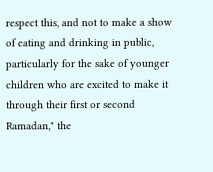respect this, and not to make a show of eating and drinking in public, particularly for the sake of younger children who are excited to make it through their first or second Ramadan," the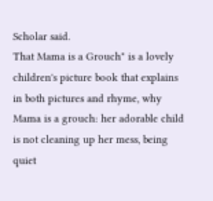Scholar said.
That Mama is a Grouch" is a lovely children's picture book that explains in both pictures and rhyme, why Mama is a grouch: her adorable child is not cleaning up her mess, being quiet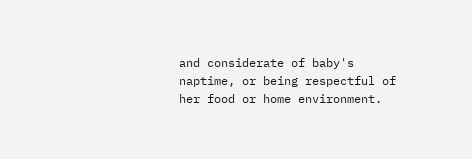and considerate of baby's naptime, or being respectful of her food or home environment.